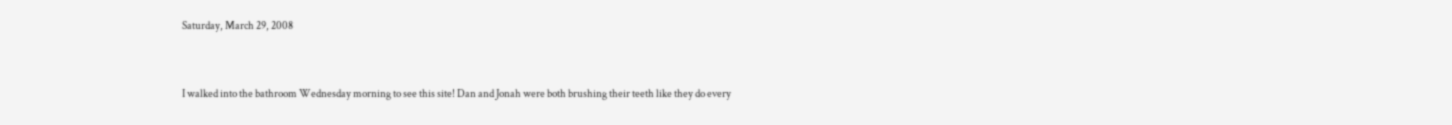Saturday, March 29, 2008


I walked into the bathroom Wednesday morning to see this site! Dan and Jonah were both brushing their teeth like they do every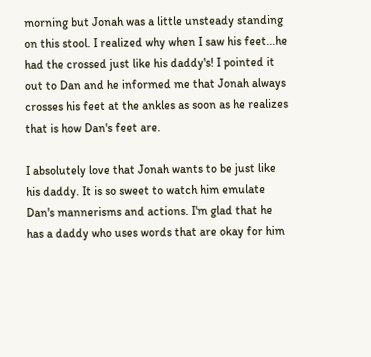morning but Jonah was a little unsteady standing on this stool. I realized why when I saw his feet...he had the crossed just like his daddy's! I pointed it out to Dan and he informed me that Jonah always crosses his feet at the ankles as soon as he realizes that is how Dan's feet are.

I absolutely love that Jonah wants to be just like his daddy. It is so sweet to watch him emulate Dan's mannerisms and actions. I'm glad that he has a daddy who uses words that are okay for him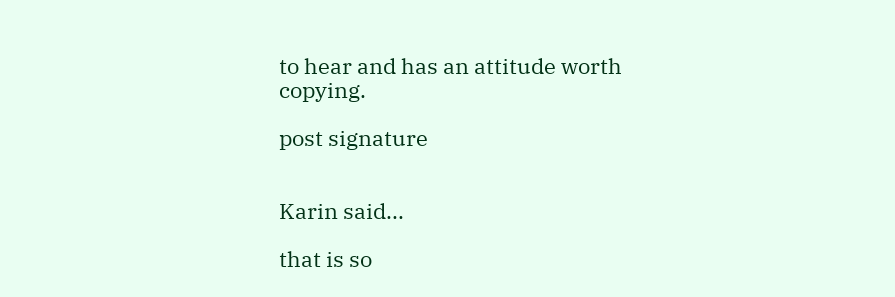to hear and has an attitude worth copying.

post signature


Karin said...

that is so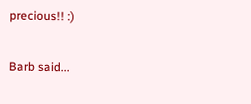precious!! :)

Barb said...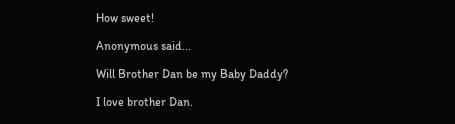How sweet!

Anonymous said...

Will Brother Dan be my Baby Daddy?

I love brother Dan.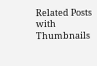Related Posts with Thumbnails